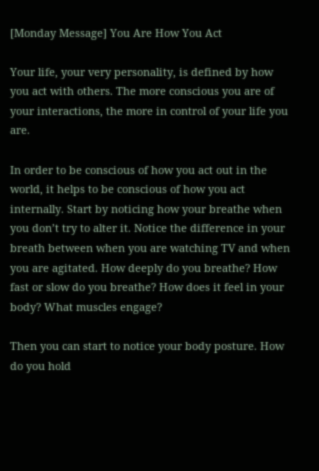[Monday Message] You Are How You Act

Your life, your very personality, is defined by how you act with others. The more conscious you are of your interactions, the more in control of your life you are.

In order to be conscious of how you act out in the world, it helps to be conscious of how you act internally. Start by noticing how your breathe when you don’t try to alter it. Notice the difference in your breath between when you are watching TV and when you are agitated. How deeply do you breathe? How fast or slow do you breathe? How does it feel in your body? What muscles engage?

Then you can start to notice your body posture. How do you hold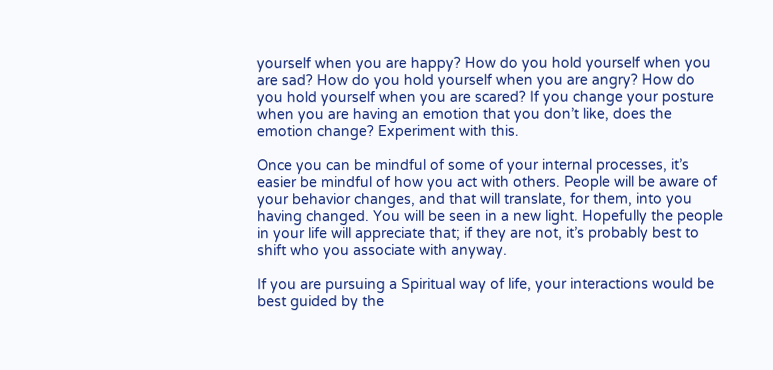yourself when you are happy? How do you hold yourself when you are sad? How do you hold yourself when you are angry? How do you hold yourself when you are scared? If you change your posture when you are having an emotion that you don’t like, does the emotion change? Experiment with this.

Once you can be mindful of some of your internal processes, it’s easier be mindful of how you act with others. People will be aware of your behavior changes, and that will translate, for them, into you having changed. You will be seen in a new light. Hopefully the people in your life will appreciate that; if they are not, it’s probably best to shift who you associate with anyway.

If you are pursuing a Spiritual way of life, your interactions would be best guided by the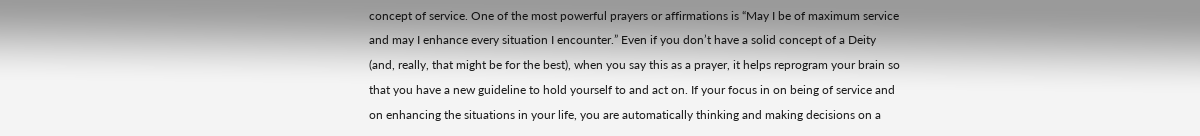concept of service. One of the most powerful prayers or affirmations is “May I be of maximum service and may I enhance every situation I encounter.” Even if you don’t have a solid concept of a Deity (and, really, that might be for the best), when you say this as a prayer, it helps reprogram your brain so that you have a new guideline to hold yourself to and act on. If your focus in on being of service and on enhancing the situations in your life, you are automatically thinking and making decisions on a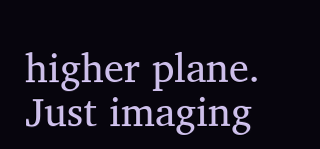higher plane. Just imaging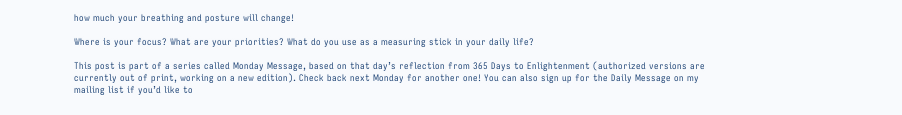how much your breathing and posture will change!

Where is your focus? What are your priorities? What do you use as a measuring stick in your daily life?

This post is part of a series called Monday Message, based on that day’s reflection from 365 Days to Enlightenment (authorized versions are currently out of print, working on a new edition). Check back next Monday for another one! You can also sign up for the Daily Message on my mailing list if you’d like to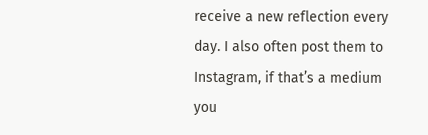receive a new reflection every day. I also often post them to Instagram, if that’s a medium you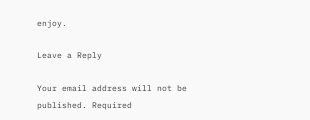enjoy.

Leave a Reply

Your email address will not be published. Required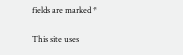fields are marked *

This site uses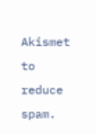Akismet to reduce spam.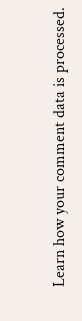Learn how your comment data is processed.